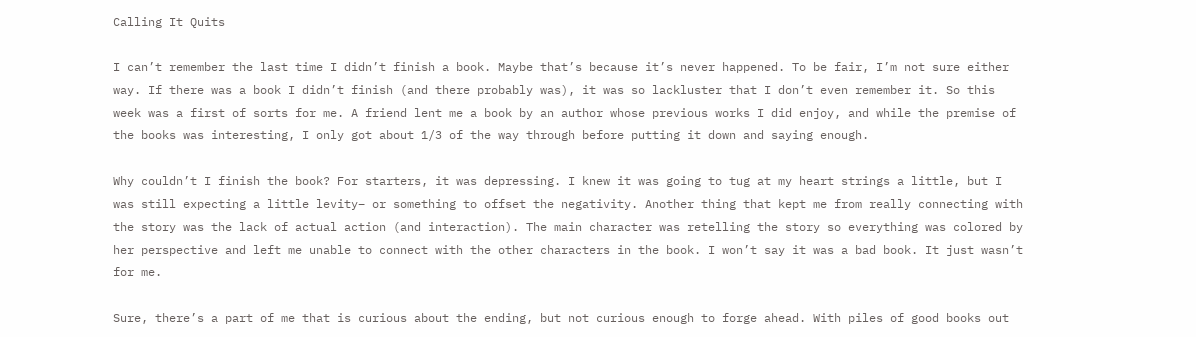Calling It Quits

I can’t remember the last time I didn’t finish a book. Maybe that’s because it’s never happened. To be fair, I’m not sure either way. If there was a book I didn’t finish (and there probably was), it was so lackluster that I don’t even remember it. So this week was a first of sorts for me. A friend lent me a book by an author whose previous works I did enjoy, and while the premise of the books was interesting, I only got about 1/3 of the way through before putting it down and saying enough.

Why couldn’t I finish the book? For starters, it was depressing. I knew it was going to tug at my heart strings a little, but I was still expecting a little levity– or something to offset the negativity. Another thing that kept me from really connecting with the story was the lack of actual action (and interaction). The main character was retelling the story so everything was colored by her perspective and left me unable to connect with the other characters in the book. I won’t say it was a bad book. It just wasn’t for me.

Sure, there’s a part of me that is curious about the ending, but not curious enough to forge ahead. With piles of good books out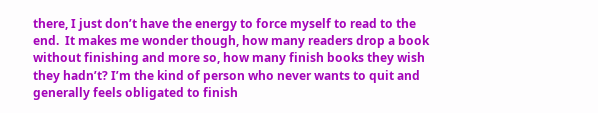there, I just don’t have the energy to force myself to read to the end.  It makes me wonder though, how many readers drop a book without finishing and more so, how many finish books they wish they hadn’t? I’m the kind of person who never wants to quit and generally feels obligated to finish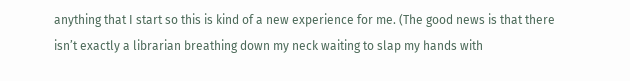anything that I start so this is kind of a new experience for me. (The good news is that there isn’t exactly a librarian breathing down my neck waiting to slap my hands with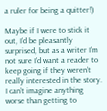a ruler for being a quitter!)

Maybe if I were to stick it out, I’d be pleasantly surprised, but as a writer I’m not sure I’d want a reader to keep going if they weren’t really interested in the story. I can’t imagine anything worse than getting to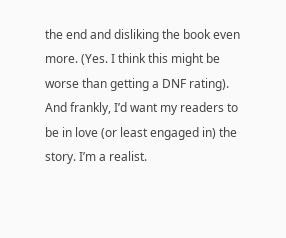the end and disliking the book even more. (Yes. I think this might be worse than getting a DNF rating). And frankly, I’d want my readers to be in love (or least engaged in) the story. I’m a realist.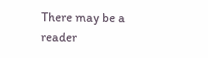There may be a reader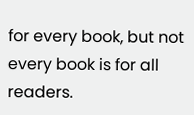for every book, but not every book is for all readers.